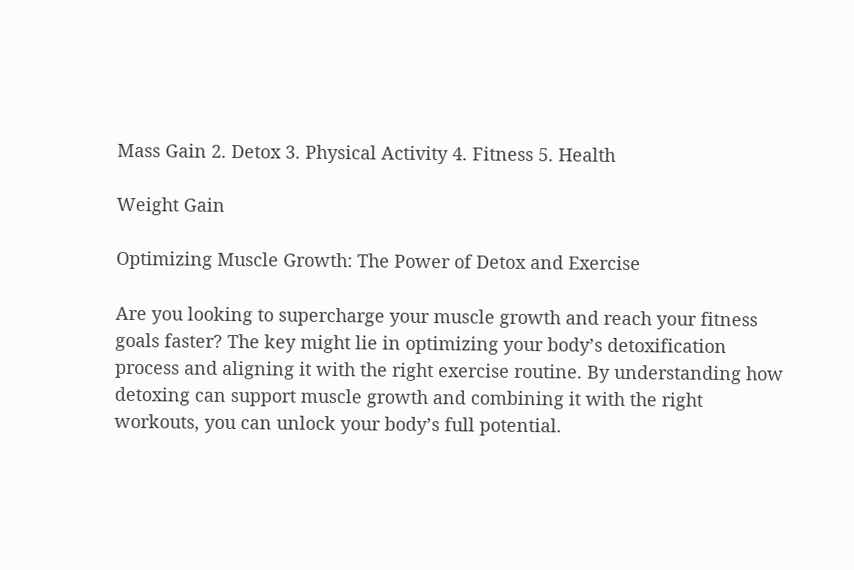Mass Gain 2. Detox 3. Physical Activity 4. Fitness 5. Health

Weight Gain

Optimizing Muscle Growth: The Power of Detox and Exercise

Are you looking to supercharge your muscle growth and reach your fitness goals faster? The key might lie in optimizing your body’s detoxification process and aligning it with the right exercise routine. By understanding how detoxing can support muscle growth and combining it with the right workouts, you can unlock your body’s full potential.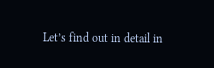Let’s find out in detail in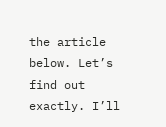the article below. Let’s find out exactly. I’ll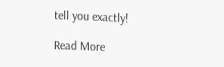tell you exactly!

Read More